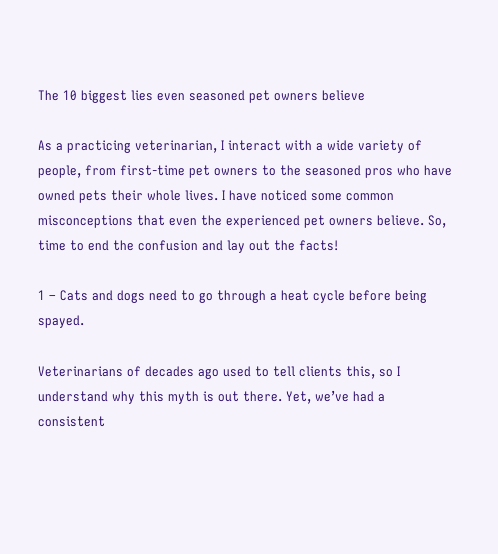The 10 biggest lies even seasoned pet owners believe

As a practicing veterinarian, I interact with a wide variety of people, from first-time pet owners to the seasoned pros who have owned pets their whole lives. I have noticed some common misconceptions that even the experienced pet owners believe. So, time to end the confusion and lay out the facts!

1 – Cats and dogs need to go through a heat cycle before being spayed.

Veterinarians of decades ago used to tell clients this, so I understand why this myth is out there. Yet, we’ve had a consistent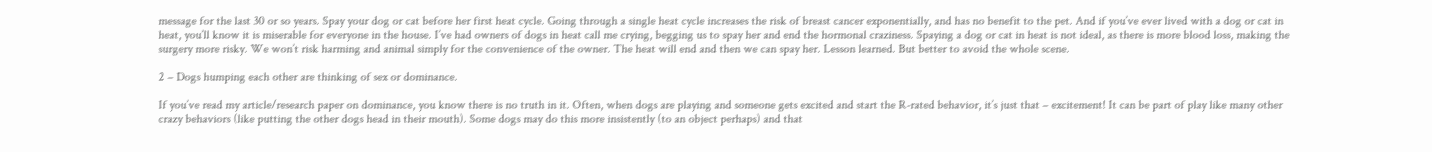message for the last 30 or so years. Spay your dog or cat before her first heat cycle. Going through a single heat cycle increases the risk of breast cancer exponentially, and has no benefit to the pet. And if you’ve ever lived with a dog or cat in heat, you’ll know it is miserable for everyone in the house. I’ve had owners of dogs in heat call me crying, begging us to spay her and end the hormonal craziness. Spaying a dog or cat in heat is not ideal, as there is more blood loss, making the surgery more risky. We won’t risk harming and animal simply for the convenience of the owner. The heat will end and then we can spay her. Lesson learned. But better to avoid the whole scene.

2 – Dogs humping each other are thinking of sex or dominance.

If you’ve read my article/research paper on dominance, you know there is no truth in it. Often, when dogs are playing and someone gets excited and start the R-rated behavior, it’s just that – excitement! It can be part of play like many other crazy behaviors (like putting the other dogs head in their mouth). Some dogs may do this more insistently (to an object perhaps) and that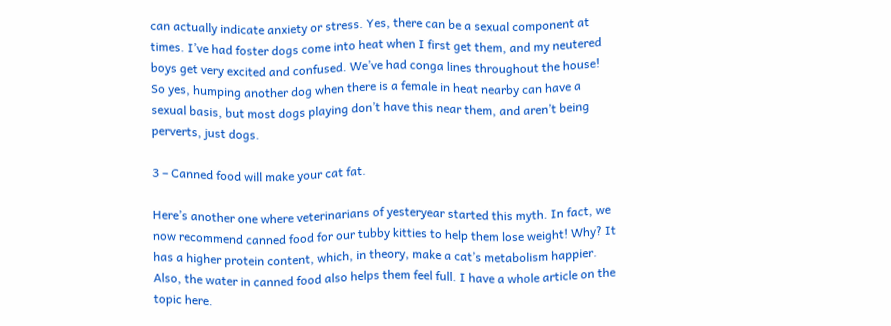can actually indicate anxiety or stress. Yes, there can be a sexual component at times. I’ve had foster dogs come into heat when I first get them, and my neutered boys get very excited and confused. We’ve had conga lines throughout the house! So yes, humping another dog when there is a female in heat nearby can have a sexual basis, but most dogs playing don’t have this near them, and aren’t being perverts, just dogs.

3 – Canned food will make your cat fat.

Here’s another one where veterinarians of yesteryear started this myth. In fact, we now recommend canned food for our tubby kitties to help them lose weight! Why? It has a higher protein content, which, in theory, make a cat’s metabolism happier. Also, the water in canned food also helps them feel full. I have a whole article on the topic here.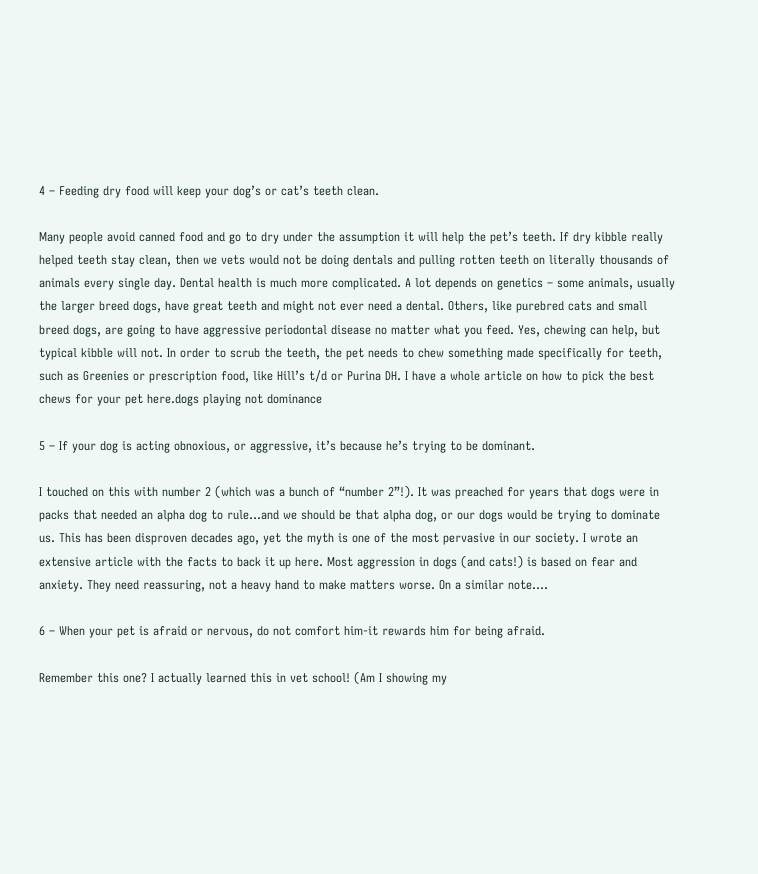4 – Feeding dry food will keep your dog’s or cat’s teeth clean.

Many people avoid canned food and go to dry under the assumption it will help the pet’s teeth. If dry kibble really helped teeth stay clean, then we vets would not be doing dentals and pulling rotten teeth on literally thousands of animals every single day. Dental health is much more complicated. A lot depends on genetics – some animals, usually the larger breed dogs, have great teeth and might not ever need a dental. Others, like purebred cats and small breed dogs, are going to have aggressive periodontal disease no matter what you feed. Yes, chewing can help, but typical kibble will not. In order to scrub the teeth, the pet needs to chew something made specifically for teeth, such as Greenies or prescription food, like Hill’s t/d or Purina DH. I have a whole article on how to pick the best chews for your pet here.dogs playing not dominance

5 – If your dog is acting obnoxious, or aggressive, it’s because he’s trying to be dominant.

I touched on this with number 2 (which was a bunch of “number 2”!). It was preached for years that dogs were in packs that needed an alpha dog to rule…and we should be that alpha dog, or our dogs would be trying to dominate us. This has been disproven decades ago, yet the myth is one of the most pervasive in our society. I wrote an extensive article with the facts to back it up here. Most aggression in dogs (and cats!) is based on fear and anxiety. They need reassuring, not a heavy hand to make matters worse. On a similar note….

6 – When your pet is afraid or nervous, do not comfort him-it rewards him for being afraid.

Remember this one? I actually learned this in vet school! (Am I showing my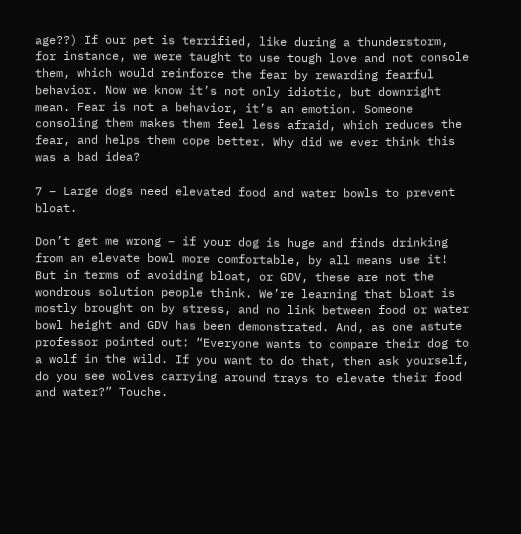age??) If our pet is terrified, like during a thunderstorm, for instance, we were taught to use tough love and not console them, which would reinforce the fear by rewarding fearful behavior. Now we know it’s not only idiotic, but downright mean. Fear is not a behavior, it’s an emotion. Someone consoling them makes them feel less afraid, which reduces the fear, and helps them cope better. Why did we ever think this was a bad idea?

7 – Large dogs need elevated food and water bowls to prevent bloat.

Don’t get me wrong – if your dog is huge and finds drinking from an elevate bowl more comfortable, by all means use it! But in terms of avoiding bloat, or GDV, these are not the wondrous solution people think. We’re learning that bloat is mostly brought on by stress, and no link between food or water bowl height and GDV has been demonstrated. And, as one astute professor pointed out: “Everyone wants to compare their dog to a wolf in the wild. If you want to do that, then ask yourself, do you see wolves carrying around trays to elevate their food and water?” Touche.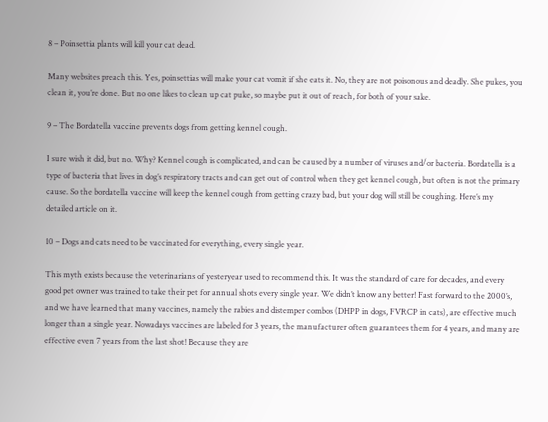8 – Poinsettia plants will kill your cat dead.

Many websites preach this. Yes, poinsettias will make your cat vomit if she eats it. No, they are not poisonous and deadly. She pukes, you clean it, you’re done. But no one likes to clean up cat puke, so maybe put it out of reach, for both of your sake.

9 – The Bordatella vaccine prevents dogs from getting kennel cough.

I sure wish it did, but no. Why? Kennel cough is complicated, and can be caused by a number of viruses and/or bacteria. Bordatella is a type of bacteria that lives in dog’s respiratory tracts and can get out of control when they get kennel cough, but often is not the primary cause. So the bordatella vaccine will keep the kennel cough from getting crazy bad, but your dog will still be coughing. Here’s my detailed article on it.

10 – Dogs and cats need to be vaccinated for everything, every single year.

This myth exists because the veterinarians of yesteryear used to recommend this. It was the standard of care for decades, and every good pet owner was trained to take their pet for annual shots every single year. We didn’t know any better! Fast forward to the 2000’s, and we have learned that many vaccines, namely the rabies and distemper combos (DHPP in dogs, FVRCP in cats), are effective much longer than a single year. Nowadays vaccines are labeled for 3 years, the manufacturer often guarantees them for 4 years, and many are effective even 7 years from the last shot! Because they are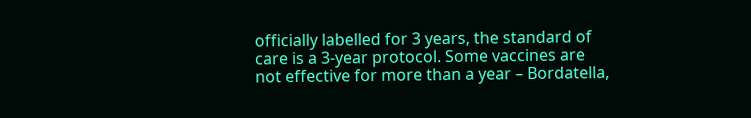officially labelled for 3 years, the standard of care is a 3-year protocol. Some vaccines are not effective for more than a year – Bordatella,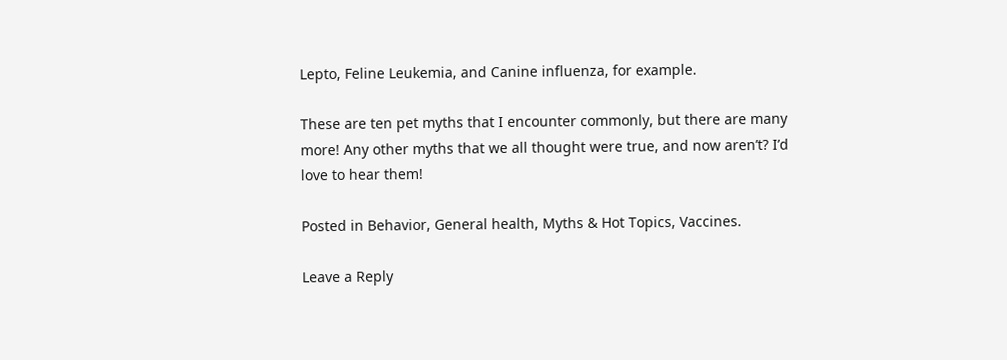Lepto, Feline Leukemia, and Canine influenza, for example.

These are ten pet myths that I encounter commonly, but there are many more! Any other myths that we all thought were true, and now aren’t? I’d love to hear them!

Posted in Behavior, General health, Myths & Hot Topics, Vaccines.

Leave a Reply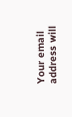Your email address will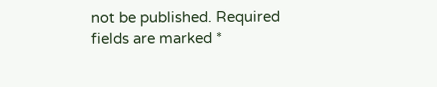not be published. Required fields are marked *